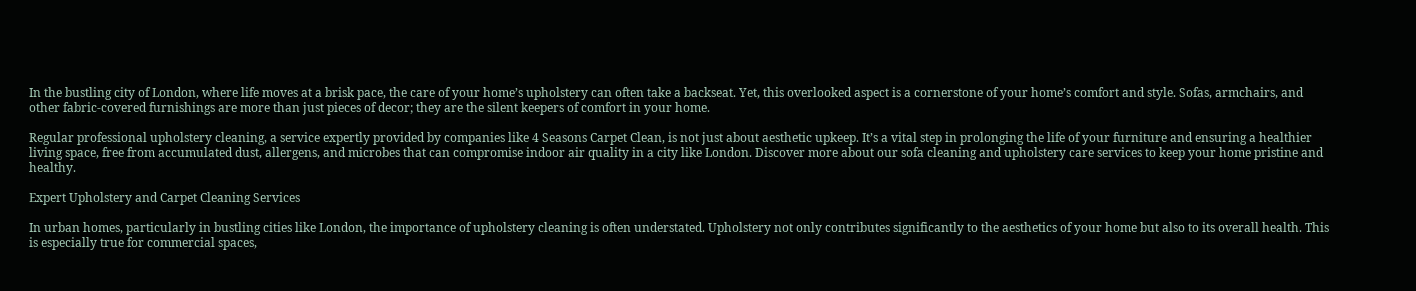In the bustling city of London, where life moves at a brisk pace, the care of your home’s upholstery can often take a backseat. Yet, this overlooked aspect is a cornerstone of your home’s comfort and style. Sofas, armchairs, and other fabric-covered furnishings are more than just pieces of decor; they are the silent keepers of comfort in your home.

Regular professional upholstery cleaning, a service expertly provided by companies like 4 Seasons Carpet Clean, is not just about aesthetic upkeep. It’s a vital step in prolonging the life of your furniture and ensuring a healthier living space, free from accumulated dust, allergens, and microbes that can compromise indoor air quality in a city like London. Discover more about our sofa cleaning and upholstery care services to keep your home pristine and healthy.

Expert Upholstery and Carpet Cleaning Services

In urban homes, particularly in bustling cities like London, the importance of upholstery cleaning is often understated. Upholstery not only contributes significantly to the aesthetics of your home but also to its overall health. This is especially true for commercial spaces,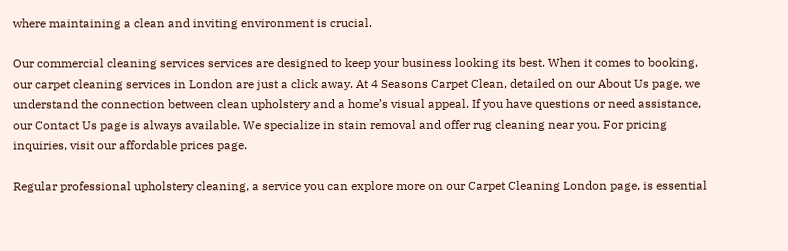where maintaining a clean and inviting environment is crucial.

Our commercial cleaning services services are designed to keep your business looking its best. When it comes to booking, our carpet cleaning services in London are just a click away. At 4 Seasons Carpet Clean, detailed on our About Us page, we understand the connection between clean upholstery and a home’s visual appeal. If you have questions or need assistance, our Contact Us page is always available. We specialize in stain removal and offer rug cleaning near you. For pricing inquiries, visit our affordable prices page.

Regular professional upholstery cleaning, a service you can explore more on our Carpet Cleaning London page, is essential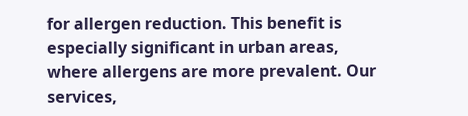for allergen reduction. This benefit is especially significant in urban areas, where allergens are more prevalent. Our services,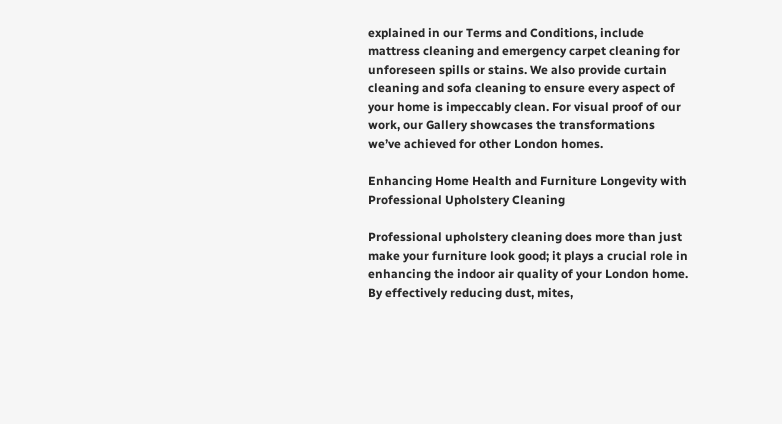explained in our Terms and Conditions, include mattress cleaning and emergency carpet cleaning for unforeseen spills or stains. We also provide curtain cleaning and sofa cleaning to ensure every aspect of your home is impeccably clean. For visual proof of our work, our Gallery showcases the transformations we’ve achieved for other London homes.

Enhancing Home Health and Furniture Longevity with Professional Upholstery Cleaning

Professional upholstery cleaning does more than just make your furniture look good; it plays a crucial role in enhancing the indoor air quality of your London home. By effectively reducing dust, mites,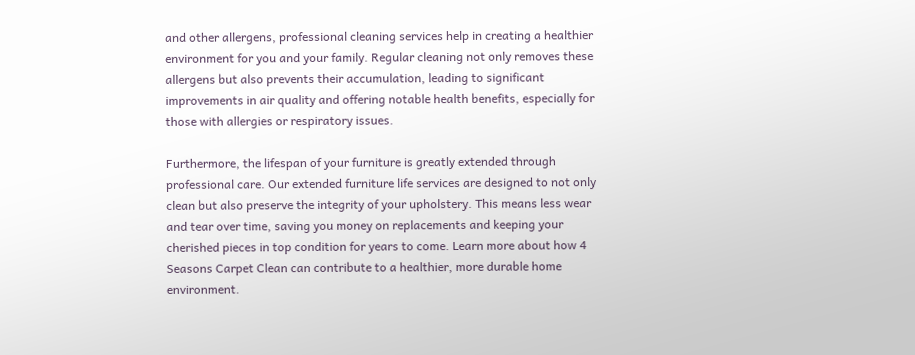and other allergens, professional cleaning services help in creating a healthier environment for you and your family. Regular cleaning not only removes these allergens but also prevents their accumulation, leading to significant improvements in air quality and offering notable health benefits, especially for those with allergies or respiratory issues.

Furthermore, the lifespan of your furniture is greatly extended through professional care. Our extended furniture life services are designed to not only clean but also preserve the integrity of your upholstery. This means less wear and tear over time, saving you money on replacements and keeping your cherished pieces in top condition for years to come. Learn more about how 4 Seasons Carpet Clean can contribute to a healthier, more durable home environment.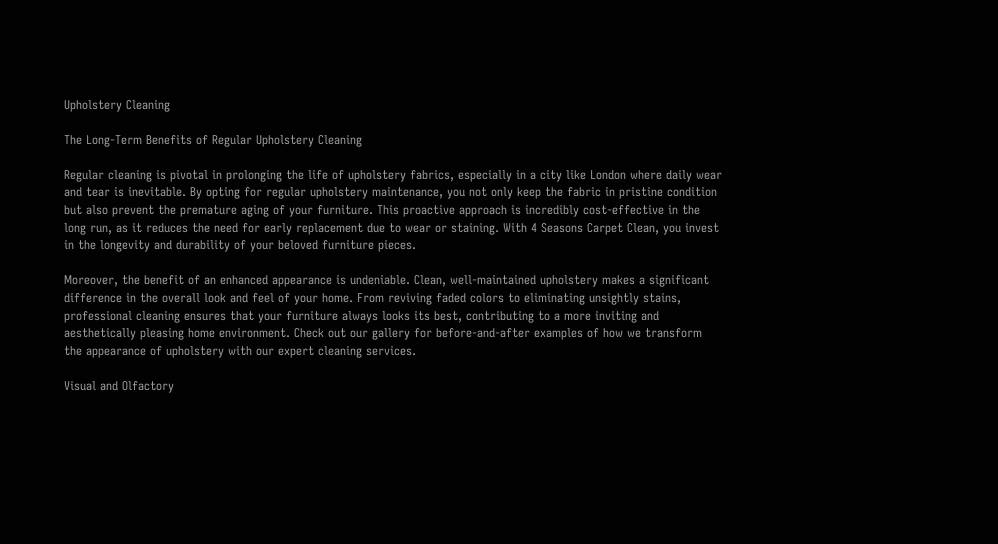Upholstery Cleaning

The Long-Term Benefits of Regular Upholstery Cleaning

Regular cleaning is pivotal in prolonging the life of upholstery fabrics, especially in a city like London where daily wear and tear is inevitable. By opting for regular upholstery maintenance, you not only keep the fabric in pristine condition but also prevent the premature aging of your furniture. This proactive approach is incredibly cost-effective in the long run, as it reduces the need for early replacement due to wear or staining. With 4 Seasons Carpet Clean, you invest in the longevity and durability of your beloved furniture pieces.

Moreover, the benefit of an enhanced appearance is undeniable. Clean, well-maintained upholstery makes a significant difference in the overall look and feel of your home. From reviving faded colors to eliminating unsightly stains, professional cleaning ensures that your furniture always looks its best, contributing to a more inviting and aesthetically pleasing home environment. Check out our gallery for before-and-after examples of how we transform the appearance of upholstery with our expert cleaning services.

Visual and Olfactory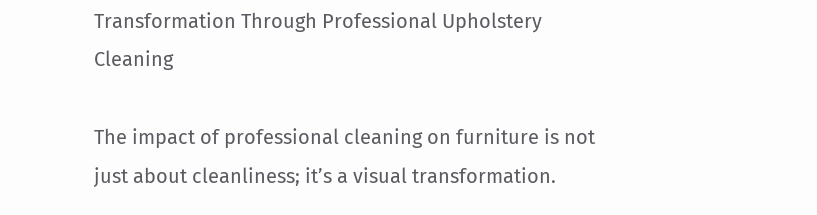Transformation Through Professional Upholstery Cleaning

The impact of professional cleaning on furniture is not just about cleanliness; it’s a visual transformation.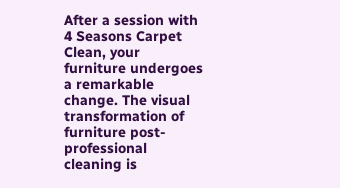After a session with 4 Seasons Carpet Clean, your furniture undergoes a remarkable change. The visual transformation of furniture post-professional cleaning is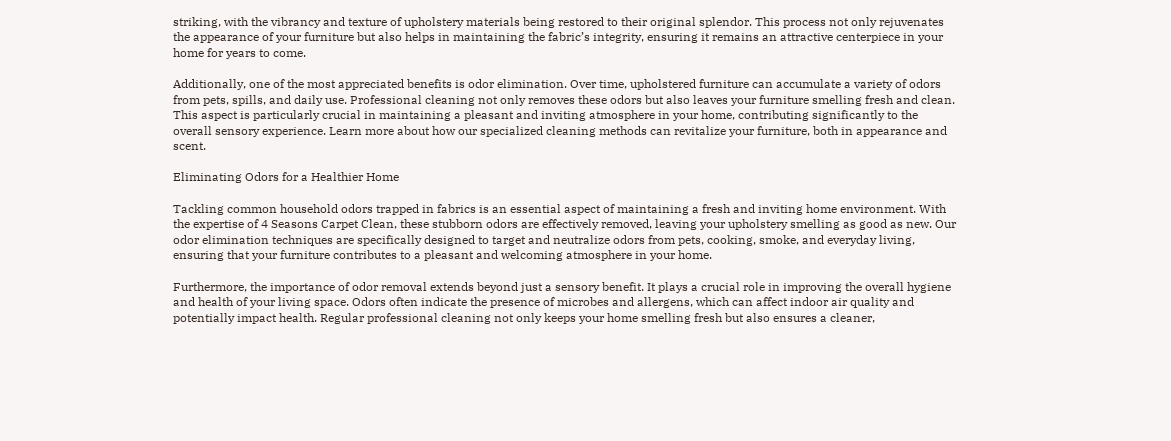striking, with the vibrancy and texture of upholstery materials being restored to their original splendor. This process not only rejuvenates the appearance of your furniture but also helps in maintaining the fabric’s integrity, ensuring it remains an attractive centerpiece in your home for years to come.

Additionally, one of the most appreciated benefits is odor elimination. Over time, upholstered furniture can accumulate a variety of odors from pets, spills, and daily use. Professional cleaning not only removes these odors but also leaves your furniture smelling fresh and clean. This aspect is particularly crucial in maintaining a pleasant and inviting atmosphere in your home, contributing significantly to the overall sensory experience. Learn more about how our specialized cleaning methods can revitalize your furniture, both in appearance and scent.

Eliminating Odors for a Healthier Home

Tackling common household odors trapped in fabrics is an essential aspect of maintaining a fresh and inviting home environment. With the expertise of 4 Seasons Carpet Clean, these stubborn odors are effectively removed, leaving your upholstery smelling as good as new. Our odor elimination techniques are specifically designed to target and neutralize odors from pets, cooking, smoke, and everyday living, ensuring that your furniture contributes to a pleasant and welcoming atmosphere in your home.

Furthermore, the importance of odor removal extends beyond just a sensory benefit. It plays a crucial role in improving the overall hygiene and health of your living space. Odors often indicate the presence of microbes and allergens, which can affect indoor air quality and potentially impact health. Regular professional cleaning not only keeps your home smelling fresh but also ensures a cleaner,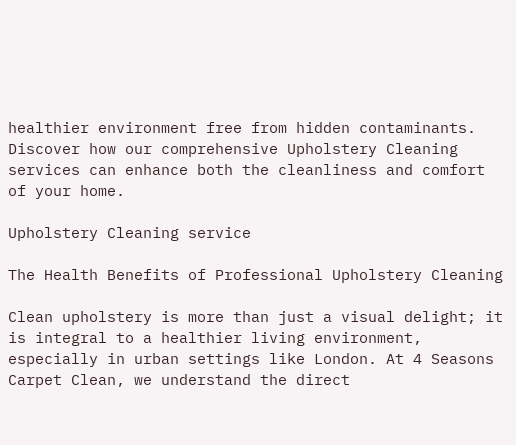healthier environment free from hidden contaminants. Discover how our comprehensive Upholstery Cleaning services can enhance both the cleanliness and comfort of your home.

Upholstery Cleaning service

The Health Benefits of Professional Upholstery Cleaning

Clean upholstery is more than just a visual delight; it is integral to a healthier living environment, especially in urban settings like London. At 4 Seasons Carpet Clean, we understand the direct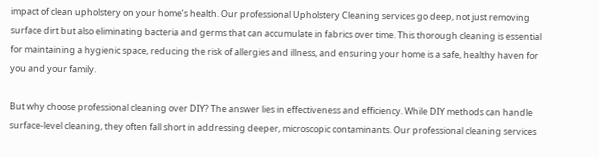impact of clean upholstery on your home’s health. Our professional Upholstery Cleaning services go deep, not just removing surface dirt but also eliminating bacteria and germs that can accumulate in fabrics over time. This thorough cleaning is essential for maintaining a hygienic space, reducing the risk of allergies and illness, and ensuring your home is a safe, healthy haven for you and your family.

But why choose professional cleaning over DIY? The answer lies in effectiveness and efficiency. While DIY methods can handle surface-level cleaning, they often fall short in addressing deeper, microscopic contaminants. Our professional cleaning services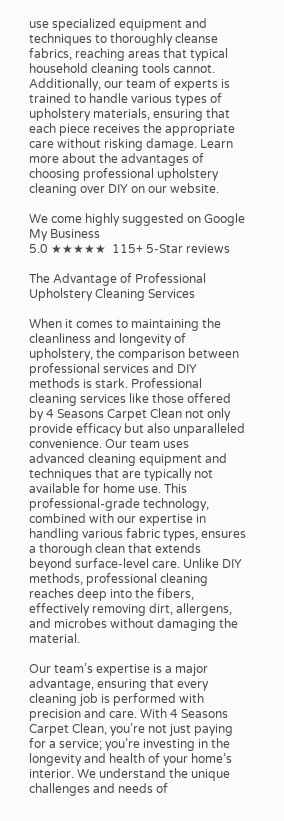use specialized equipment and techniques to thoroughly cleanse fabrics, reaching areas that typical household cleaning tools cannot. Additionally, our team of experts is trained to handle various types of upholstery materials, ensuring that each piece receives the appropriate care without risking damage. Learn more about the advantages of choosing professional upholstery cleaning over DIY on our website.

We come highly suggested on Google My Business
5.0 ★★★★★  115+ 5-Star reviews

The Advantage of Professional Upholstery Cleaning Services

When it comes to maintaining the cleanliness and longevity of upholstery, the comparison between professional services and DIY methods is stark. Professional cleaning services like those offered by 4 Seasons Carpet Clean not only provide efficacy but also unparalleled convenience. Our team uses advanced cleaning equipment and techniques that are typically not available for home use. This professional-grade technology, combined with our expertise in handling various fabric types, ensures a thorough clean that extends beyond surface-level care. Unlike DIY methods, professional cleaning reaches deep into the fibers, effectively removing dirt, allergens, and microbes without damaging the material.

Our team’s expertise is a major advantage, ensuring that every cleaning job is performed with precision and care. With 4 Seasons Carpet Clean, you’re not just paying for a service; you’re investing in the longevity and health of your home’s interior. We understand the unique challenges and needs of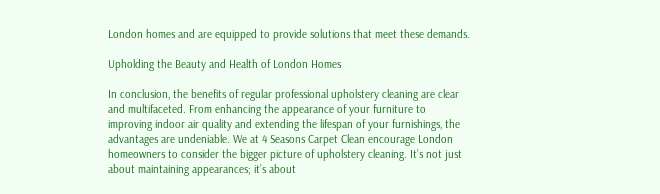London homes and are equipped to provide solutions that meet these demands.

Upholding the Beauty and Health of London Homes

In conclusion, the benefits of regular professional upholstery cleaning are clear and multifaceted. From enhancing the appearance of your furniture to improving indoor air quality and extending the lifespan of your furnishings, the advantages are undeniable. We at 4 Seasons Carpet Clean encourage London homeowners to consider the bigger picture of upholstery cleaning. It’s not just about maintaining appearances; it’s about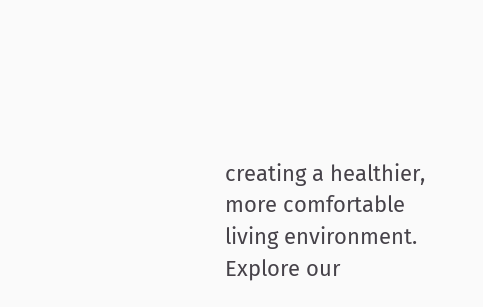creating a healthier, more comfortable living environment. Explore our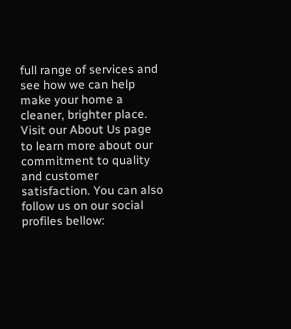full range of services and see how we can help make your home a cleaner, brighter place. Visit our About Us page to learn more about our commitment to quality and customer satisfaction. You can also follow us on our social profiles bellow: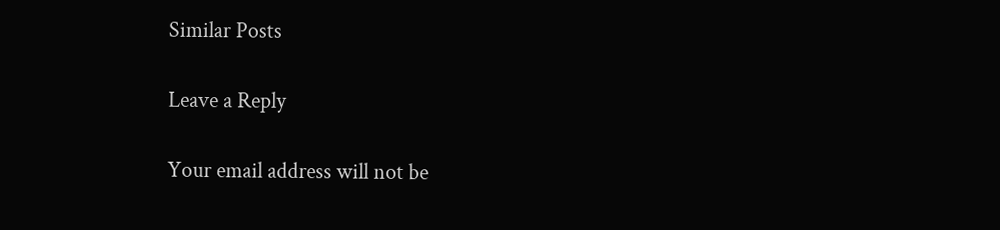Similar Posts

Leave a Reply

Your email address will not be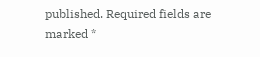published. Required fields are marked *